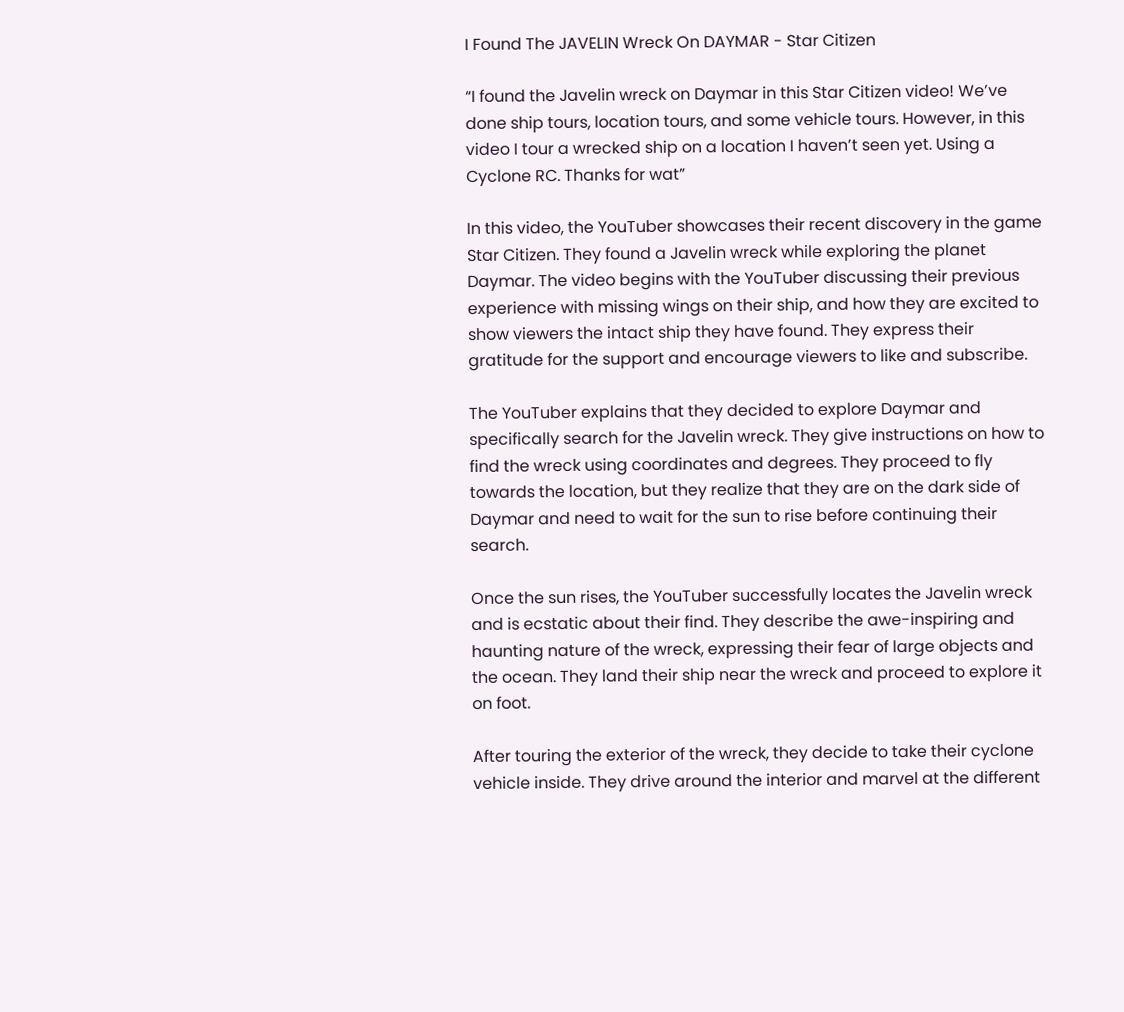I Found The JAVELIN Wreck On DAYMAR - Star Citizen

“I found the Javelin wreck on Daymar in this Star Citizen video! We’ve done ship tours, location tours, and some vehicle tours. However, in this video I tour a wrecked ship on a location I haven’t seen yet. Using a Cyclone RC. Thanks for wat”

In this video, the YouTuber showcases their recent discovery in the game Star Citizen. They found a Javelin wreck while exploring the planet Daymar. The video begins with the YouTuber discussing their previous experience with missing wings on their ship, and how they are excited to show viewers the intact ship they have found. They express their gratitude for the support and encourage viewers to like and subscribe.

The YouTuber explains that they decided to explore Daymar and specifically search for the Javelin wreck. They give instructions on how to find the wreck using coordinates and degrees. They proceed to fly towards the location, but they realize that they are on the dark side of Daymar and need to wait for the sun to rise before continuing their search.

Once the sun rises, the YouTuber successfully locates the Javelin wreck and is ecstatic about their find. They describe the awe-inspiring and haunting nature of the wreck, expressing their fear of large objects and the ocean. They land their ship near the wreck and proceed to explore it on foot.

After touring the exterior of the wreck, they decide to take their cyclone vehicle inside. They drive around the interior and marvel at the different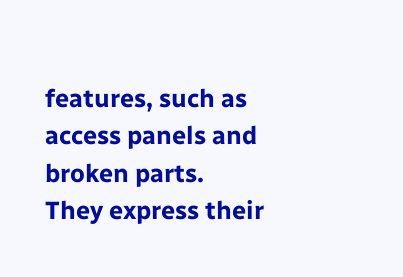features, such as access panels and broken parts. They express their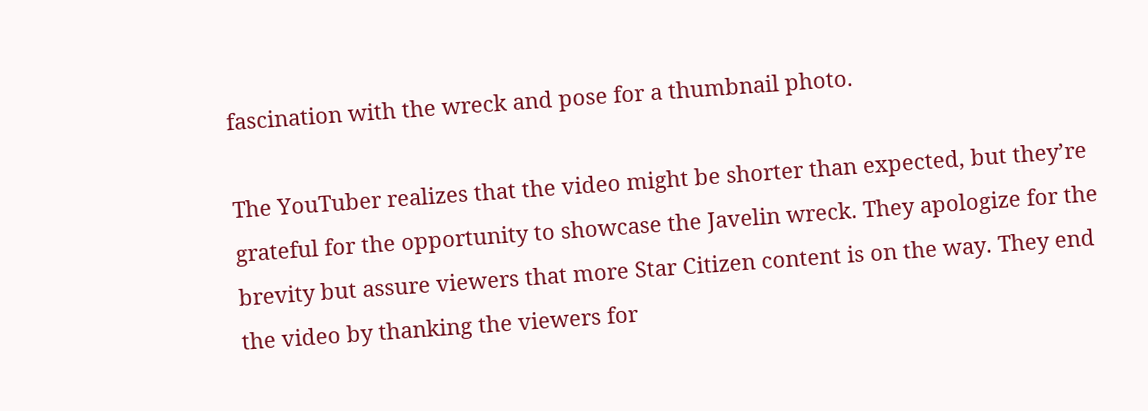fascination with the wreck and pose for a thumbnail photo.

The YouTuber realizes that the video might be shorter than expected, but they’re grateful for the opportunity to showcase the Javelin wreck. They apologize for the brevity but assure viewers that more Star Citizen content is on the way. They end the video by thanking the viewers for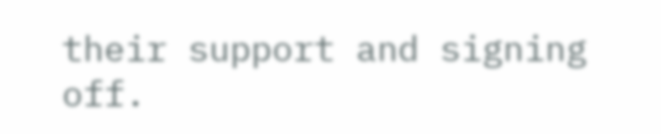their support and signing off.